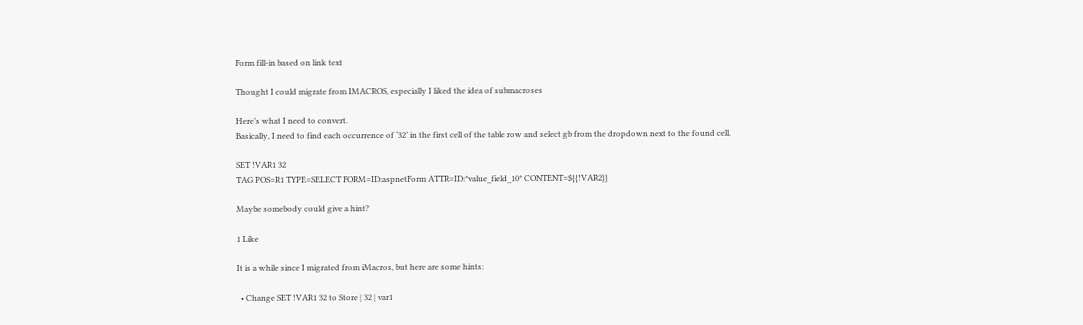Form fill-in based on link text

Thought I could migrate from IMACROS, especially I liked the idea of submacroses

Here’s what I need to convert.
Basically, I need to find each occurrence of ‘32’ in the first cell of the table row and select gb from the dropdown next to the found cell.

SET !VAR1 32
TAG POS=R1 TYPE=SELECT FORM=ID:aspnetForm ATTR=ID:*value_field_10* CONTENT=${{!VAR2}}

Maybe somebody could give a hint?

1 Like

It is a while since I migrated from iMacros, but here are some hints:

  • Change SET !VAR1 32 to Store | 32 | var1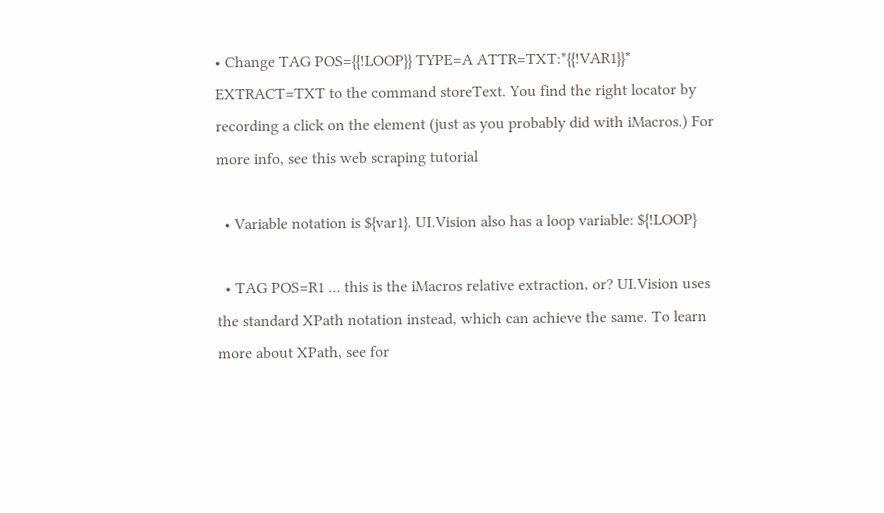• Change TAG POS={{!LOOP}} TYPE=A ATTR=TXT:*{{!VAR1}}* EXTRACT=TXT to the command storeText. You find the right locator by recording a click on the element (just as you probably did with iMacros.) For more info, see this web scraping tutorial

  • Variable notation is ${var1}. UI.Vision also has a loop variable: ${!LOOP}

  • TAG POS=R1 … this is the iMacros relative extraction, or? UI.Vision uses the standard XPath notation instead, which can achieve the same. To learn more about XPath, see for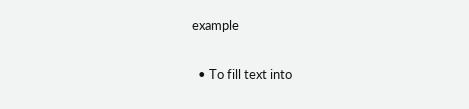example

  • To fill text into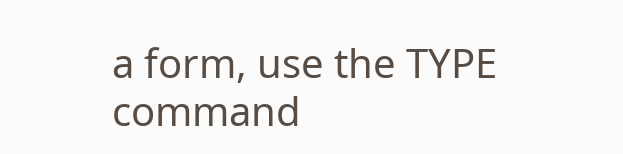a form, use the TYPE command